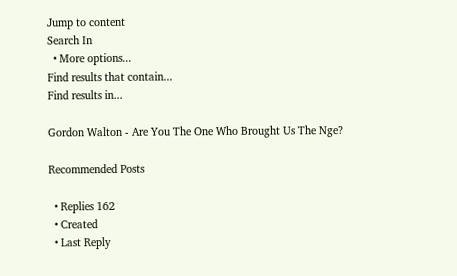Jump to content
Search In
  • More options...
Find results that contain...
Find results in...

Gordon Walton - Are You The One Who Brought Us The Nge?

Recommended Posts

  • Replies 162
  • Created
  • Last Reply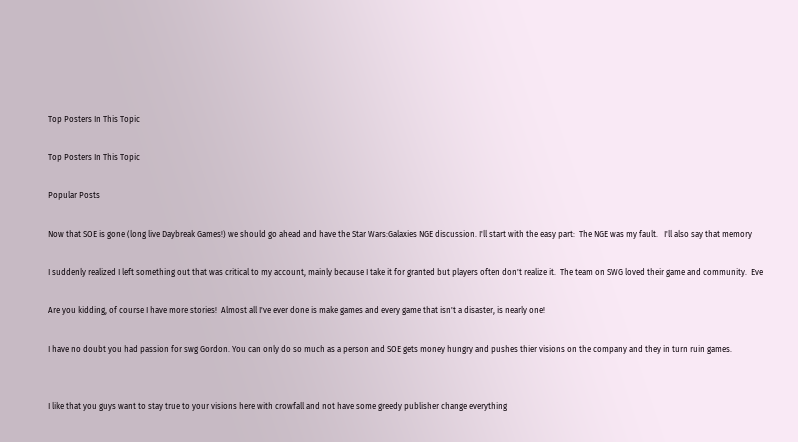Top Posters In This Topic

Top Posters In This Topic

Popular Posts

Now that SOE is gone (long live Daybreak Games!) we should go ahead and have the Star Wars:Galaxies NGE discussion. I'll start with the easy part:  The NGE was my fault.   I'll also say that memory

I suddenly realized I left something out that was critical to my account, mainly because I take it for granted but players often don't realize it.  The team on SWG loved their game and community.  Eve

Are you kidding, of course I have more stories!  Almost all I've ever done is make games and every game that isn't a disaster, is nearly one!

I have no doubt you had passion for swg Gordon. You can only do so much as a person and SOE gets money hungry and pushes thier visions on the company and they in turn ruin games.


I like that you guys want to stay true to your visions here with crowfall and not have some greedy publisher change everything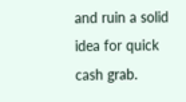and ruin a solid idea for quick cash grab.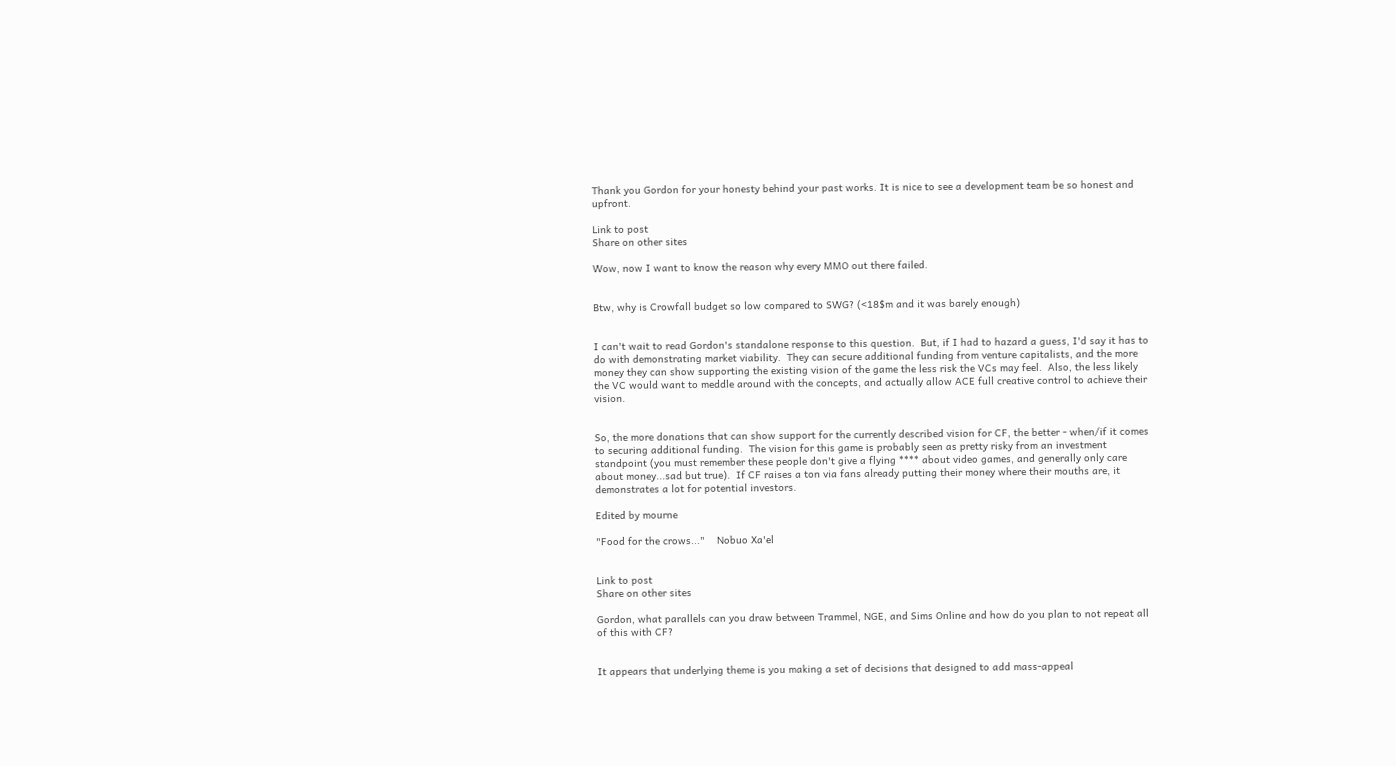Thank you Gordon for your honesty behind your past works. It is nice to see a development team be so honest and upfront.

Link to post
Share on other sites

Wow, now I want to know the reason why every MMO out there failed.


Btw, why is Crowfall budget so low compared to SWG? (<18$m and it was barely enough)


I can't wait to read Gordon's standalone response to this question.  But, if I had to hazard a guess, I'd say it has to do with demonstrating market viability.  They can secure additional funding from venture capitalists, and the more money they can show supporting the existing vision of the game the less risk the VCs may feel.  Also, the less likely the VC would want to meddle around with the concepts, and actually allow ACE full creative control to achieve their vision.


So, the more donations that can show support for the currently described vision for CF, the better - when/if it comes to securing additional funding.  The vision for this game is probably seen as pretty risky from an investment standpoint (you must remember these people don't give a flying **** about video games, and generally only care about money...sad but true).  If CF raises a ton via fans already putting their money where their mouths are, it demonstrates a lot for potential investors.

Edited by mourne

"Food for the crows..."    Nobuo Xa'el


Link to post
Share on other sites

Gordon, what parallels can you draw between Trammel, NGE, and Sims Online and how do you plan to not repeat all of this with CF?


It appears that underlying theme is you making a set of decisions that designed to add mass-appeal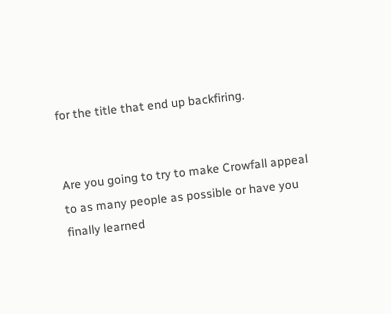for the title that end up backfiring.


Are you going to try to make Crowfall appeal to as many people as possible or have you finally learned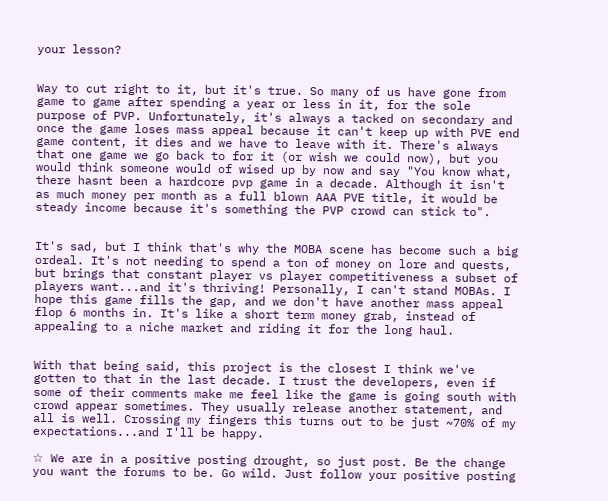your lesson?


Way to cut right to it, but it's true. So many of us have gone from game to game after spending a year or less in it, for the sole purpose of PVP. Unfortunately, it's always a tacked on secondary and once the game loses mass appeal because it can't keep up with PVE end game content, it dies and we have to leave with it. There's always that one game we go back to for it (or wish we could now), but you would think someone would of wised up by now and say "You know what, there hasnt been a hardcore pvp game in a decade. Although it isn't as much money per month as a full blown AAA PVE title, it would be steady income because it's something the PVP crowd can stick to".


It's sad, but I think that's why the MOBA scene has become such a big ordeal. It's not needing to spend a ton of money on lore and quests, but brings that constant player vs player competitiveness a subset of players want...and it's thriving! Personally, I can't stand MOBAs. I hope this game fills the gap, and we don't have another mass appeal flop 6 months in. It's like a short term money grab, instead of appealing to a niche market and riding it for the long haul.


With that being said, this project is the closest I think we've gotten to that in the last decade. I trust the developers, even if some of their comments make me feel like the game is going south with crowd appear sometimes. They usually release another statement, and all is well. Crossing my fingers this turns out to be just ~70% of my expectations...and I'll be happy.

☆ We are in a positive posting drought, so just post. Be the change you want the forums to be. Go wild. Just follow your positive posting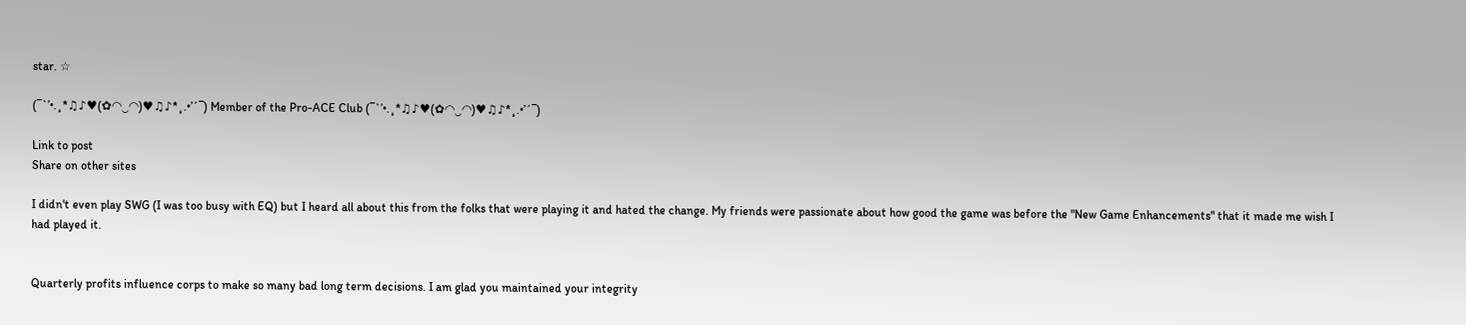star. ☆

(¯`’•.¸*♫♪♥(✿◠‿◠)♥♫♪*¸.•’´¯) Member of the Pro-ACE Club (¯`’•.¸*♫♪♥(✿◠‿◠)♥♫♪*¸.•’´¯)

Link to post
Share on other sites

I didn't even play SWG (I was too busy with EQ) but I heard all about this from the folks that were playing it and hated the change. My friends were passionate about how good the game was before the "New Game Enhancements" that it made me wish I had played it.


Quarterly profits influence corps to make so many bad long term decisions. I am glad you maintained your integrity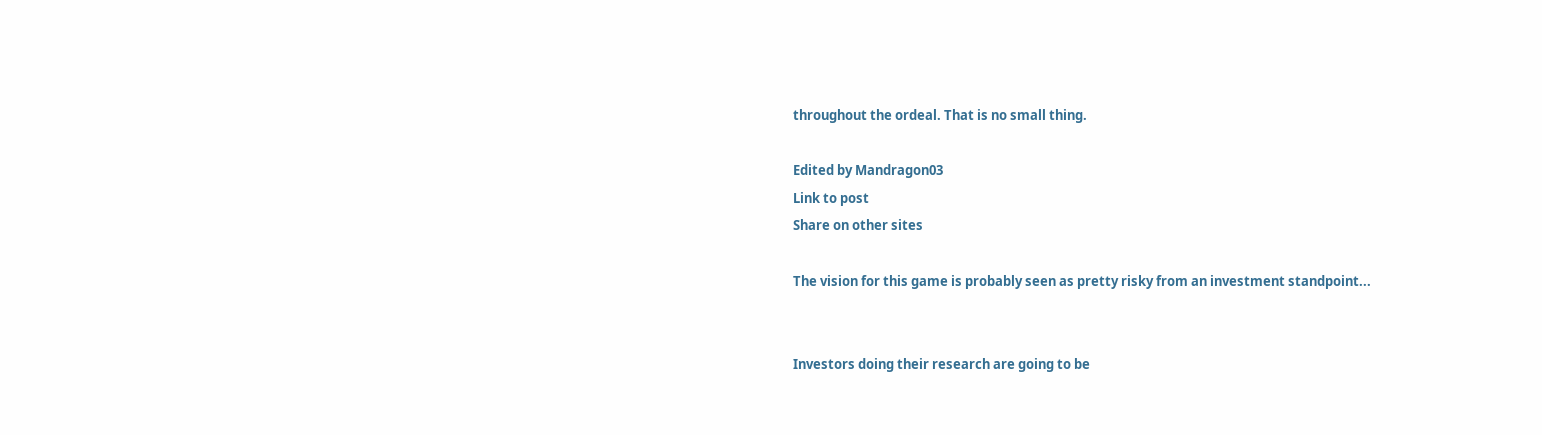throughout the ordeal. That is no small thing.

Edited by Mandragon03
Link to post
Share on other sites

The vision for this game is probably seen as pretty risky from an investment standpoint...


Investors doing their research are going to be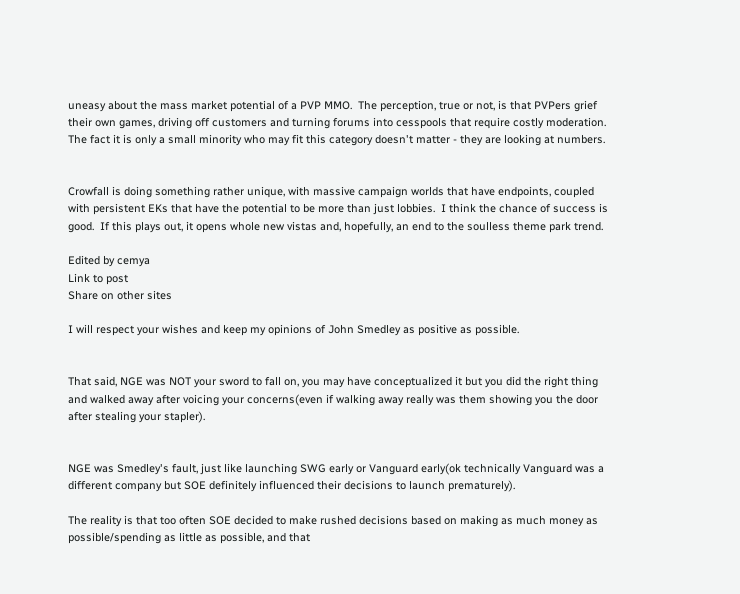uneasy about the mass market potential of a PVP MMO.  The perception, true or not, is that PVPers grief their own games, driving off customers and turning forums into cesspools that require costly moderation.  The fact it is only a small minority who may fit this category doesn't matter - they are looking at numbers.


Crowfall is doing something rather unique, with massive campaign worlds that have endpoints, coupled with persistent EKs that have the potential to be more than just lobbies.  I think the chance of success is good.  If this plays out, it opens whole new vistas and, hopefully, an end to the soulless theme park trend.

Edited by cemya
Link to post
Share on other sites

I will respect your wishes and keep my opinions of John Smedley as positive as possible.


That said, NGE was NOT your sword to fall on, you may have conceptualized it but you did the right thing and walked away after voicing your concerns(even if walking away really was them showing you the door after stealing your stapler).


NGE was Smedley's fault, just like launching SWG early or Vanguard early(ok technically Vanguard was a different company but SOE definitely influenced their decisions to launch prematurely).

The reality is that too often SOE decided to make rushed decisions based on making as much money as possible/spending as little as possible, and that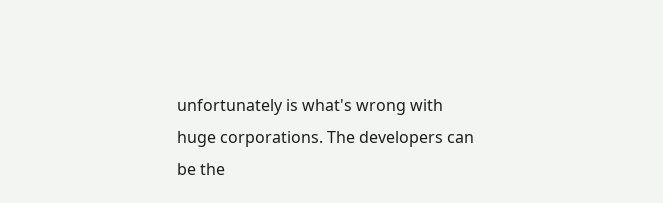unfortunately is what's wrong with huge corporations. The developers can be the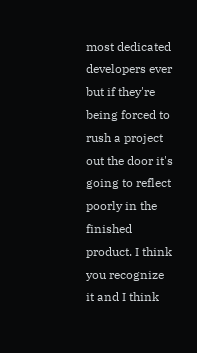most dedicated developers ever but if they're being forced to rush a project out the door it's going to reflect poorly in the finished product. I think you recognize it and I think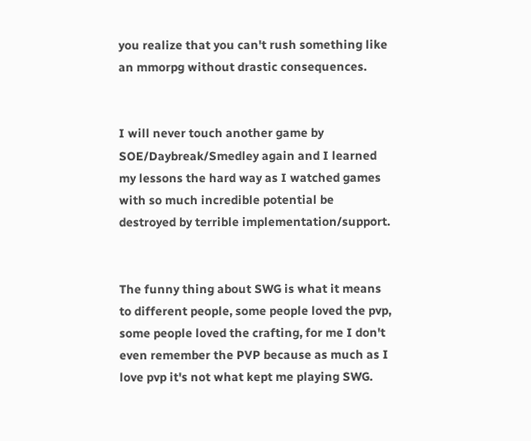you realize that you can't rush something like an mmorpg without drastic consequences.


I will never touch another game by SOE/Daybreak/Smedley again and I learned my lessons the hard way as I watched games with so much incredible potential be destroyed by terrible implementation/support.


The funny thing about SWG is what it means to different people, some people loved the pvp, some people loved the crafting, for me I don't even remember the PVP because as much as I love pvp it's not what kept me playing SWG.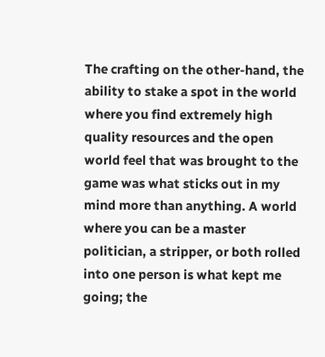The crafting on the other-hand, the ability to stake a spot in the world where you find extremely high quality resources and the open world feel that was brought to the game was what sticks out in my mind more than anything. A world where you can be a master politician, a stripper, or both rolled into one person is what kept me going; the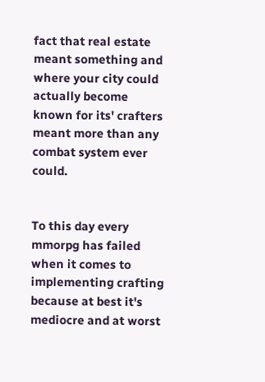fact that real estate meant something and where your city could actually become known for its' crafters meant more than any combat system ever could.


To this day every mmorpg has failed when it comes to implementing crafting because at best it's mediocre and at worst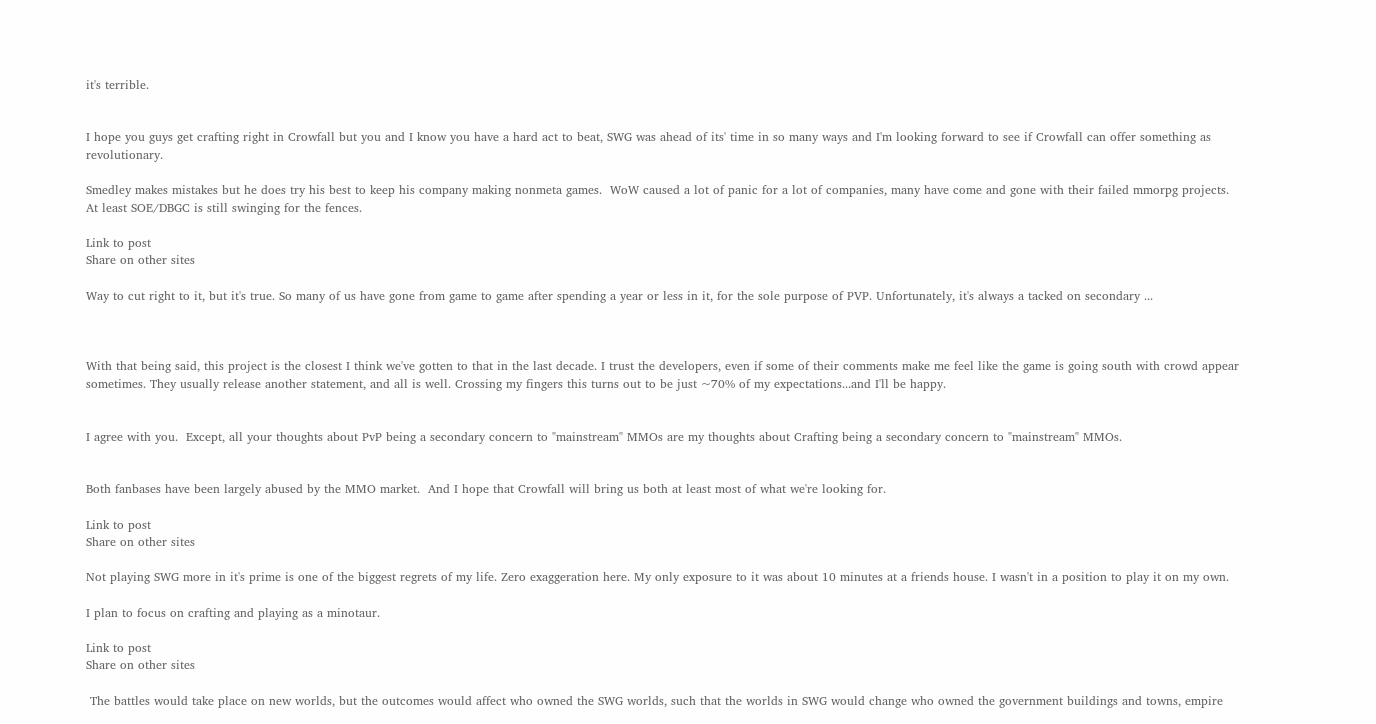it's terrible.


I hope you guys get crafting right in Crowfall but you and I know you have a hard act to beat, SWG was ahead of its' time in so many ways and I'm looking forward to see if Crowfall can offer something as revolutionary.

Smedley makes mistakes but he does try his best to keep his company making nonmeta games.  WoW caused a lot of panic for a lot of companies, many have come and gone with their failed mmorpg projects.  At least SOE/DBGC is still swinging for the fences.

Link to post
Share on other sites

Way to cut right to it, but it's true. So many of us have gone from game to game after spending a year or less in it, for the sole purpose of PVP. Unfortunately, it's always a tacked on secondary ...



With that being said, this project is the closest I think we've gotten to that in the last decade. I trust the developers, even if some of their comments make me feel like the game is going south with crowd appear sometimes. They usually release another statement, and all is well. Crossing my fingers this turns out to be just ~70% of my expectations...and I'll be happy.


I agree with you.  Except, all your thoughts about PvP being a secondary concern to "mainstream" MMOs are my thoughts about Crafting being a secondary concern to "mainstream" MMOs.


Both fanbases have been largely abused by the MMO market.  And I hope that Crowfall will bring us both at least most of what we're looking for.

Link to post
Share on other sites

Not playing SWG more in it's prime is one of the biggest regrets of my life. Zero exaggeration here. My only exposure to it was about 10 minutes at a friends house. I wasn't in a position to play it on my own.

I plan to focus on crafting and playing as a minotaur.

Link to post
Share on other sites

 The battles would take place on new worlds, but the outcomes would affect who owned the SWG worlds, such that the worlds in SWG would change who owned the government buildings and towns, empire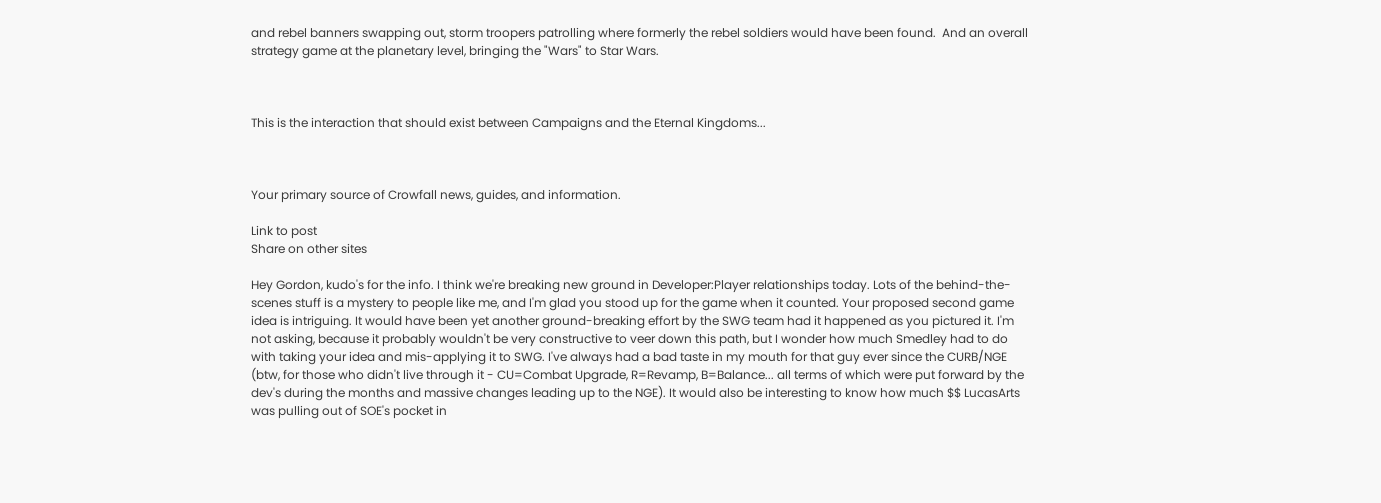and rebel banners swapping out, storm troopers patrolling where formerly the rebel soldiers would have been found.  And an overall strategy game at the planetary level, bringing the "Wars" to Star Wars.



This is the interaction that should exist between Campaigns and the Eternal Kingdoms...



Your primary source of Crowfall news, guides, and information.

Link to post
Share on other sites

Hey Gordon, kudo's for the info. I think we're breaking new ground in Developer:Player relationships today. Lots of the behind-the-scenes stuff is a mystery to people like me, and I'm glad you stood up for the game when it counted. Your proposed second game idea is intriguing. It would have been yet another ground-breaking effort by the SWG team had it happened as you pictured it. I'm not asking, because it probably wouldn't be very constructive to veer down this path, but I wonder how much Smedley had to do with taking your idea and mis-applying it to SWG. I've always had a bad taste in my mouth for that guy ever since the CURB/NGE (btw, for those who didn't live through it - CU=Combat Upgrade, R=Revamp, B=Balance... all terms of which were put forward by the dev's during the months and massive changes leading up to the NGE). It would also be interesting to know how much $$ LucasArts was pulling out of SOE's pocket in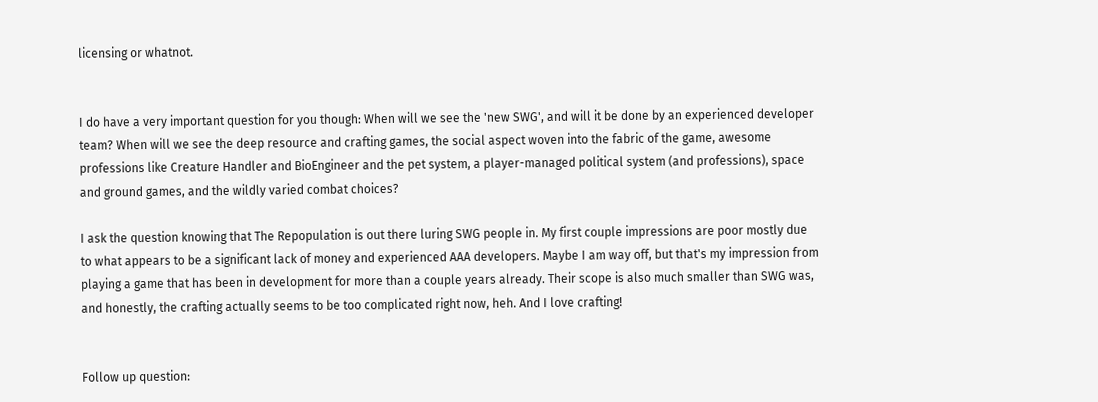licensing or whatnot.


I do have a very important question for you though: When will we see the 'new SWG', and will it be done by an experienced developer team? When will we see the deep resource and crafting games, the social aspect woven into the fabric of the game, awesome professions like Creature Handler and BioEngineer and the pet system, a player-managed political system (and professions), space and ground games, and the wildly varied combat choices?

I ask the question knowing that The Repopulation is out there luring SWG people in. My first couple impressions are poor mostly due to what appears to be a significant lack of money and experienced AAA developers. Maybe I am way off, but that's my impression from playing a game that has been in development for more than a couple years already. Their scope is also much smaller than SWG was, and honestly, the crafting actually seems to be too complicated right now, heh. And I love crafting!


Follow up question: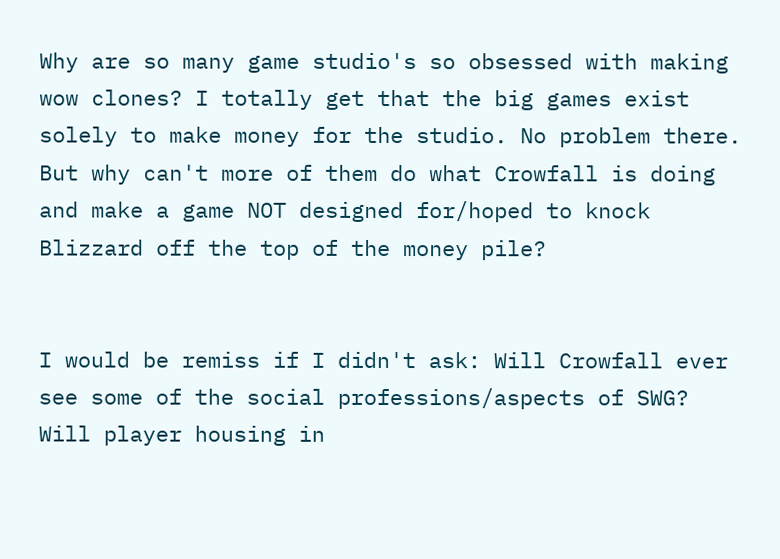Why are so many game studio's so obsessed with making wow clones? I totally get that the big games exist solely to make money for the studio. No problem there. But why can't more of them do what Crowfall is doing and make a game NOT designed for/hoped to knock Blizzard off the top of the money pile?


I would be remiss if I didn't ask: Will Crowfall ever see some of the social professions/aspects of SWG? Will player housing in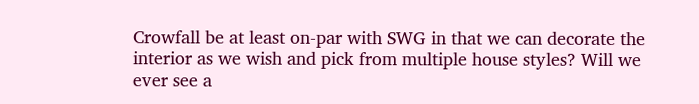Crowfall be at least on-par with SWG in that we can decorate the interior as we wish and pick from multiple house styles? Will we ever see a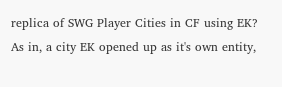replica of SWG Player Cities in CF using EK? As in, a city EK opened up as it's own entity,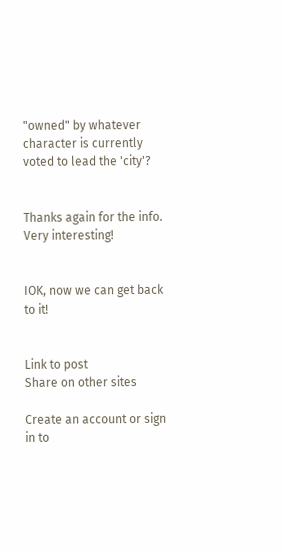"owned" by whatever character is currently voted to lead the 'city'?


Thanks again for the info. Very interesting!


IOK, now we can get back to it!


Link to post
Share on other sites

Create an account or sign in to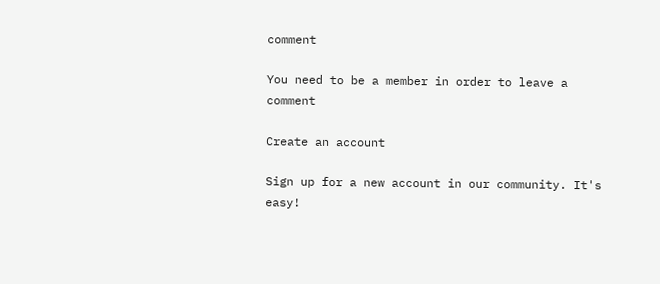comment

You need to be a member in order to leave a comment

Create an account

Sign up for a new account in our community. It's easy!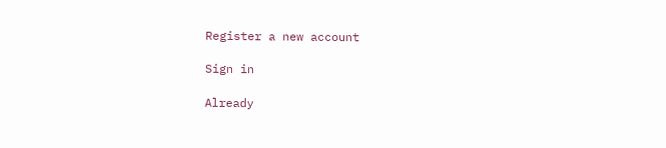Register a new account

Sign in

Already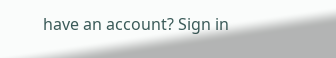have an account? Sign in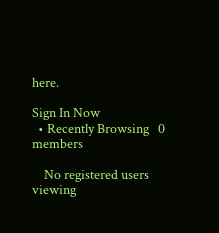here.

Sign In Now
  • Recently Browsing   0 members

    No registered users viewing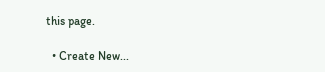this page.

  • Create New...